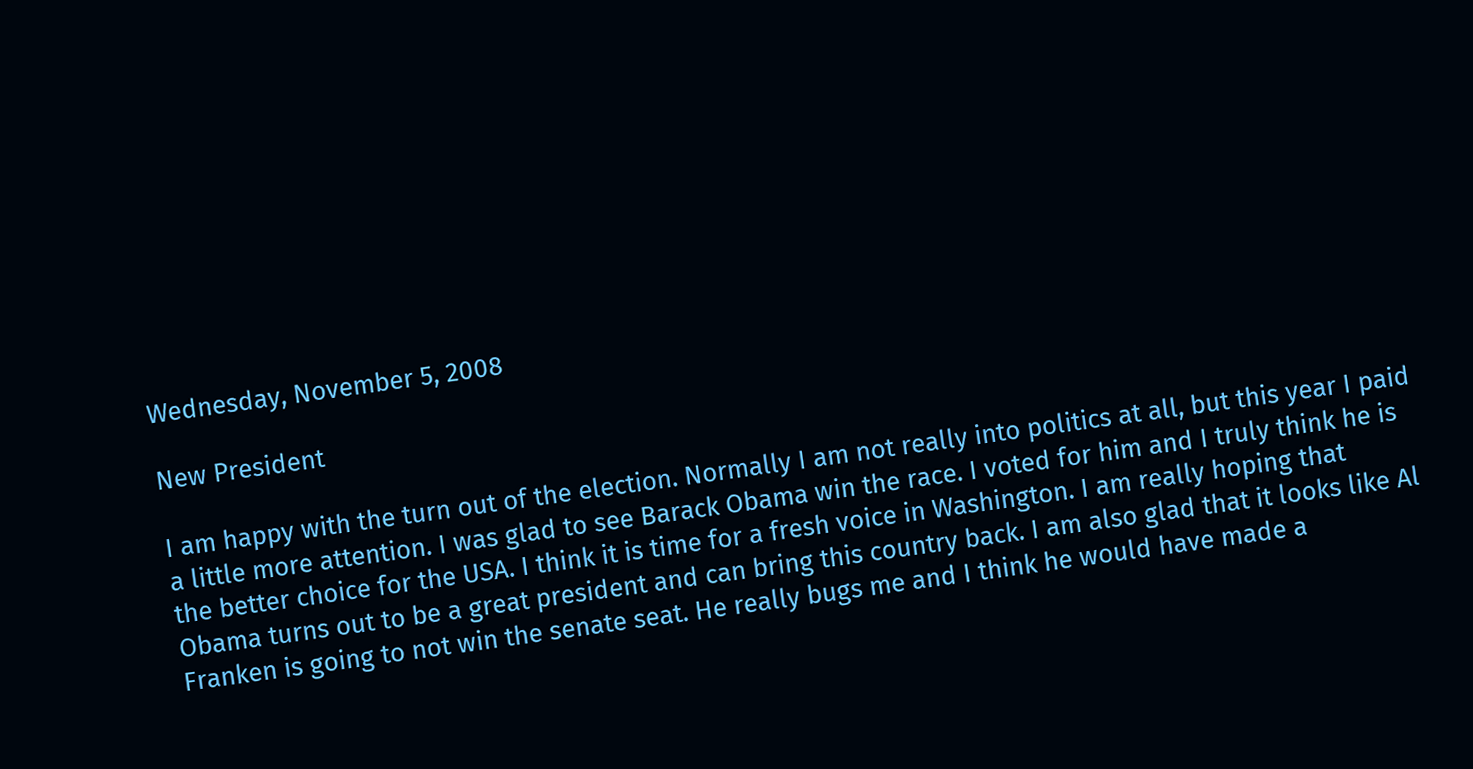Wednesday, November 5, 2008

New President

I am happy with the turn out of the election. Normally I am not really into politics at all, but this year I paid a little more attention. I was glad to see Barack Obama win the race. I voted for him and I truly think he is the better choice for the USA. I think it is time for a fresh voice in Washington. I am really hoping that Obama turns out to be a great president and can bring this country back. I am also glad that it looks like Al Franken is going to not win the senate seat. He really bugs me and I think he would have made a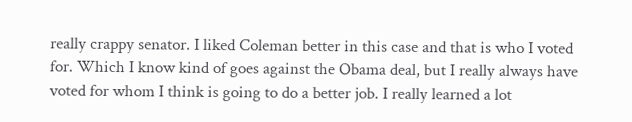really crappy senator. I liked Coleman better in this case and that is who I voted for. Which I know kind of goes against the Obama deal, but I really always have voted for whom I think is going to do a better job. I really learned a lot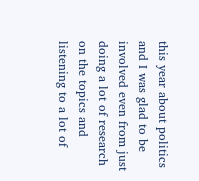this year about politics and I was glad to be involved even from just doing a lot of research on the topics and listening to a lot of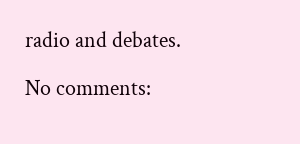radio and debates.

No comments: